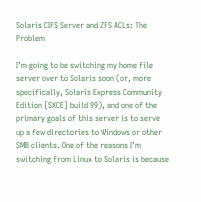Solaris CIFS Server and ZFS ACLs: The Problem

I’m going to be switching my home file server over to Solaris soon (or, more specifically, Solaris Express Community Edition [SXCE] build 99), and one of the primary goals of this server is to serve up a few directories to Windows or other SMB clients. One of the reasons I’m switching from Linux to Solaris is because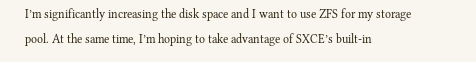I’m significantly increasing the disk space and I want to use ZFS for my storage pool. At the same time, I’m hoping to take advantage of SXCE’s built-in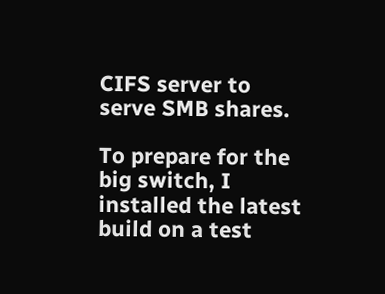CIFS server to serve SMB shares.

To prepare for the big switch, I installed the latest build on a test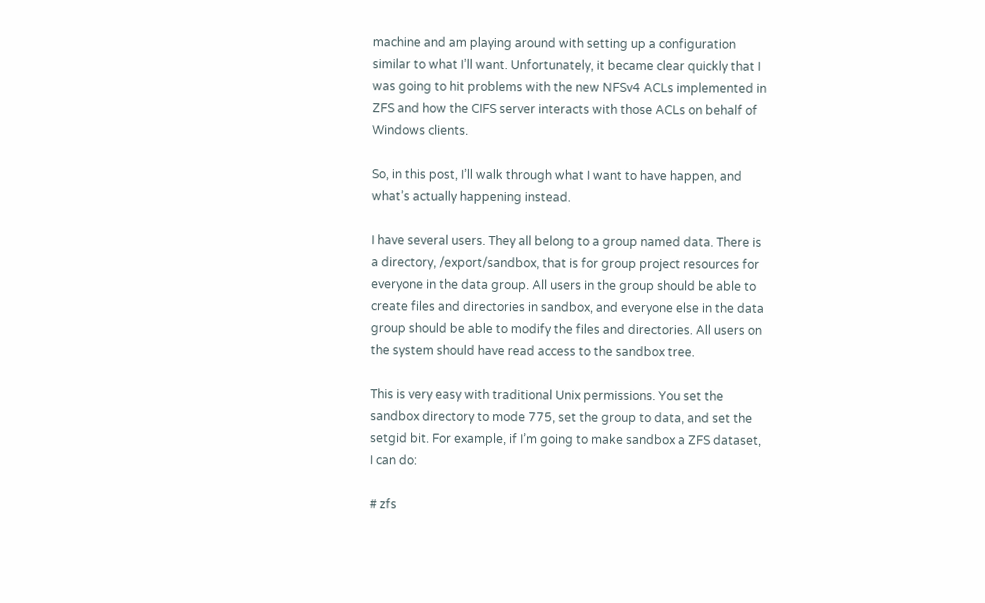machine and am playing around with setting up a configuration similar to what I’ll want. Unfortunately, it became clear quickly that I was going to hit problems with the new NFSv4 ACLs implemented in ZFS and how the CIFS server interacts with those ACLs on behalf of Windows clients.

So, in this post, I’ll walk through what I want to have happen, and what’s actually happening instead.

I have several users. They all belong to a group named data. There is a directory, /export/sandbox, that is for group project resources for everyone in the data group. All users in the group should be able to create files and directories in sandbox, and everyone else in the data group should be able to modify the files and directories. All users on the system should have read access to the sandbox tree.

This is very easy with traditional Unix permissions. You set the sandbox directory to mode 775, set the group to data, and set the setgid bit. For example, if I’m going to make sandbox a ZFS dataset, I can do:

# zfs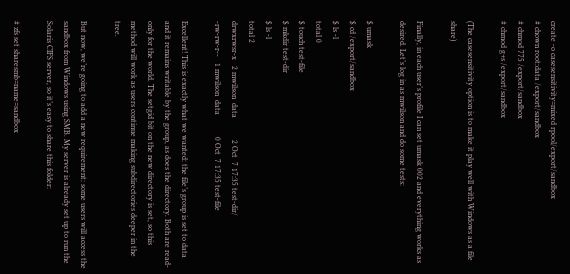create -o casesensitivity=mixed rpool/export/sandbox
# chown root:data /export/sandbox
# chmod 775 /export/sandbox
# chmod g+s /export/sandbox

(The casesensitivity option is to make it play well with Windows as a file share)

Finally, in each user’s profile I can set umask 002 and everything works as desired. Let’s log in as mwilson and do some tests:

$ umask
$ cd /export/sandbox
$ ls -l
total 0
$ touch test-file
$ mkdir test-dir
$ ls -l
total 2
drwxrwsr-x   2 mwilson  data           2 Oct  7 17:35 test-dir/
-rw-rw-r--   1 mwilson  data           0 Oct  7 17:35 test-file

Excellent! This is exactly what we wanted: the file’s group is set to data and it remains writable by the group, as does the directory. Both are read-only for the world. The setgid bit on the new directory is set, so this method will work as users continue making subdirectories deeper in the tree.

But now, we’re going to add a new requirement: some users will access the sandbox from Windows using SMB. My server is already set up to run the Solaris CIFS server, so it’s easy to share this folder:

# zfs set sharesmb=name=sandbox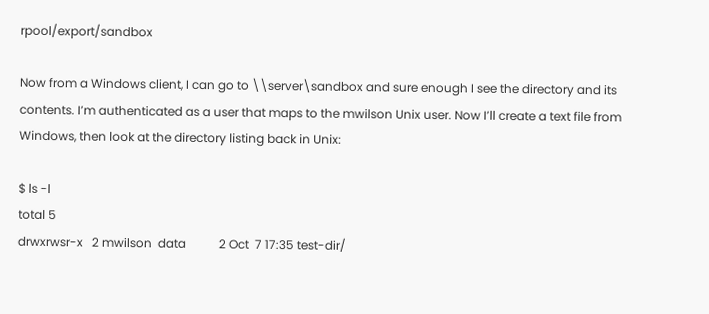rpool/export/sandbox

Now from a Windows client, I can go to \\server\sandbox and sure enough I see the directory and its contents. I’m authenticated as a user that maps to the mwilson Unix user. Now I’ll create a text file from Windows, then look at the directory listing back in Unix:

$ ls -l
total 5
drwxrwsr-x   2 mwilson  data           2 Oct  7 17:35 test-dir/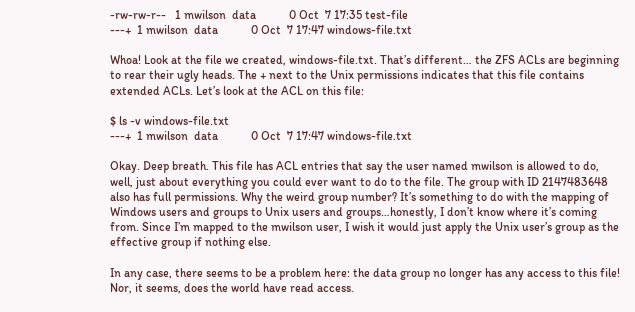-rw-rw-r--   1 mwilson  data           0 Oct  7 17:35 test-file
---+  1 mwilson  data           0 Oct  7 17:47 windows-file.txt

Whoa! Look at the file we created, windows-file.txt. That’s different… the ZFS ACLs are beginning to rear their ugly heads. The + next to the Unix permissions indicates that this file contains extended ACLs. Let’s look at the ACL on this file:

$ ls -v windows-file.txt
---+  1 mwilson  data           0 Oct  7 17:47 windows-file.txt

Okay. Deep breath. This file has ACL entries that say the user named mwilson is allowed to do, well, just about everything you could ever want to do to the file. The group with ID 2147483648 also has full permissions. Why the weird group number? It’s something to do with the mapping of Windows users and groups to Unix users and groups…honestly, I don’t know where it’s coming from. Since I’m mapped to the mwilson user, I wish it would just apply the Unix user’s group as the effective group if nothing else.

In any case, there seems to be a problem here: the data group no longer has any access to this file! Nor, it seems, does the world have read access.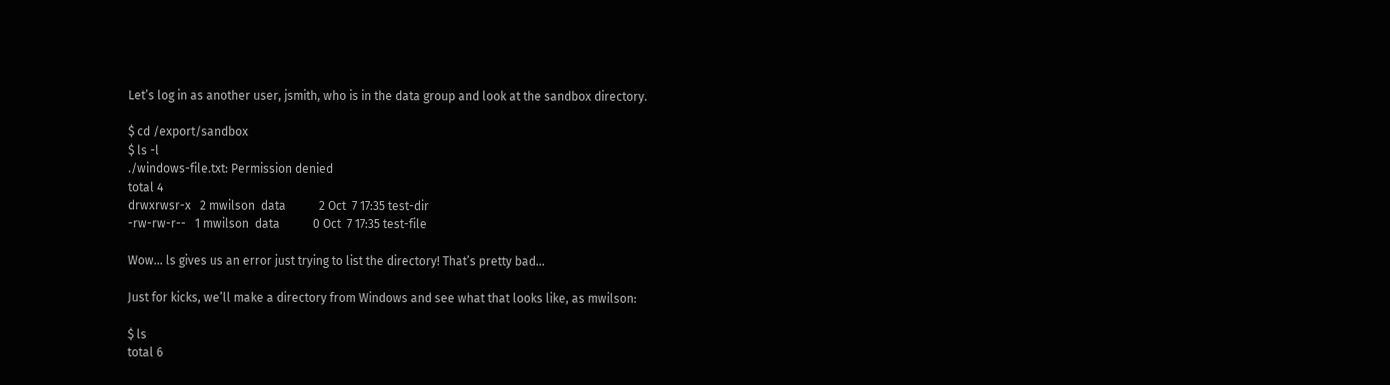Let’s log in as another user, jsmith, who is in the data group and look at the sandbox directory.

$ cd /export/sandbox
$ ls -l
./windows-file.txt: Permission denied
total 4
drwxrwsr-x   2 mwilson  data           2 Oct  7 17:35 test-dir
-rw-rw-r--   1 mwilson  data           0 Oct  7 17:35 test-file

Wow… ls gives us an error just trying to list the directory! That’s pretty bad…

Just for kicks, we’ll make a directory from Windows and see what that looks like, as mwilson:

$ ls
total 6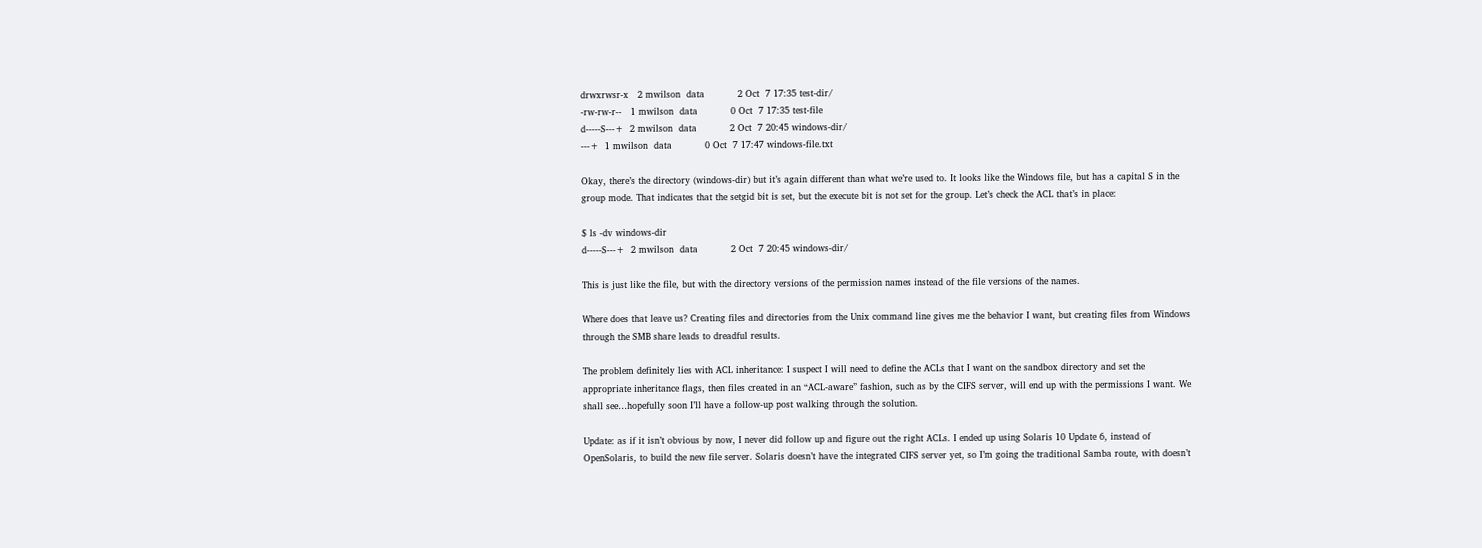drwxrwsr-x   2 mwilson  data           2 Oct  7 17:35 test-dir/
-rw-rw-r--   1 mwilson  data           0 Oct  7 17:35 test-file
d-----S---+  2 mwilson  data           2 Oct  7 20:45 windows-dir/
---+  1 mwilson  data           0 Oct  7 17:47 windows-file.txt

Okay, there’s the directory (windows-dir) but it’s again different than what we’re used to. It looks like the Windows file, but has a capital S in the group mode. That indicates that the setgid bit is set, but the execute bit is not set for the group. Let’s check the ACL that’s in place:

$ ls -dv windows-dir
d-----S---+  2 mwilson  data           2 Oct  7 20:45 windows-dir/

This is just like the file, but with the directory versions of the permission names instead of the file versions of the names.

Where does that leave us? Creating files and directories from the Unix command line gives me the behavior I want, but creating files from Windows through the SMB share leads to dreadful results.

The problem definitely lies with ACL inheritance: I suspect I will need to define the ACLs that I want on the sandbox directory and set the appropriate inheritance flags, then files created in an “ACL-aware” fashion, such as by the CIFS server, will end up with the permissions I want. We shall see…hopefully soon I’ll have a follow-up post walking through the solution.

Update: as if it isn’t obvious by now, I never did follow up and figure out the right ACLs. I ended up using Solaris 10 Update 6, instead of OpenSolaris, to build the new file server. Solaris doesn’t have the integrated CIFS server yet, so I’m going the traditional Samba route, with doesn’t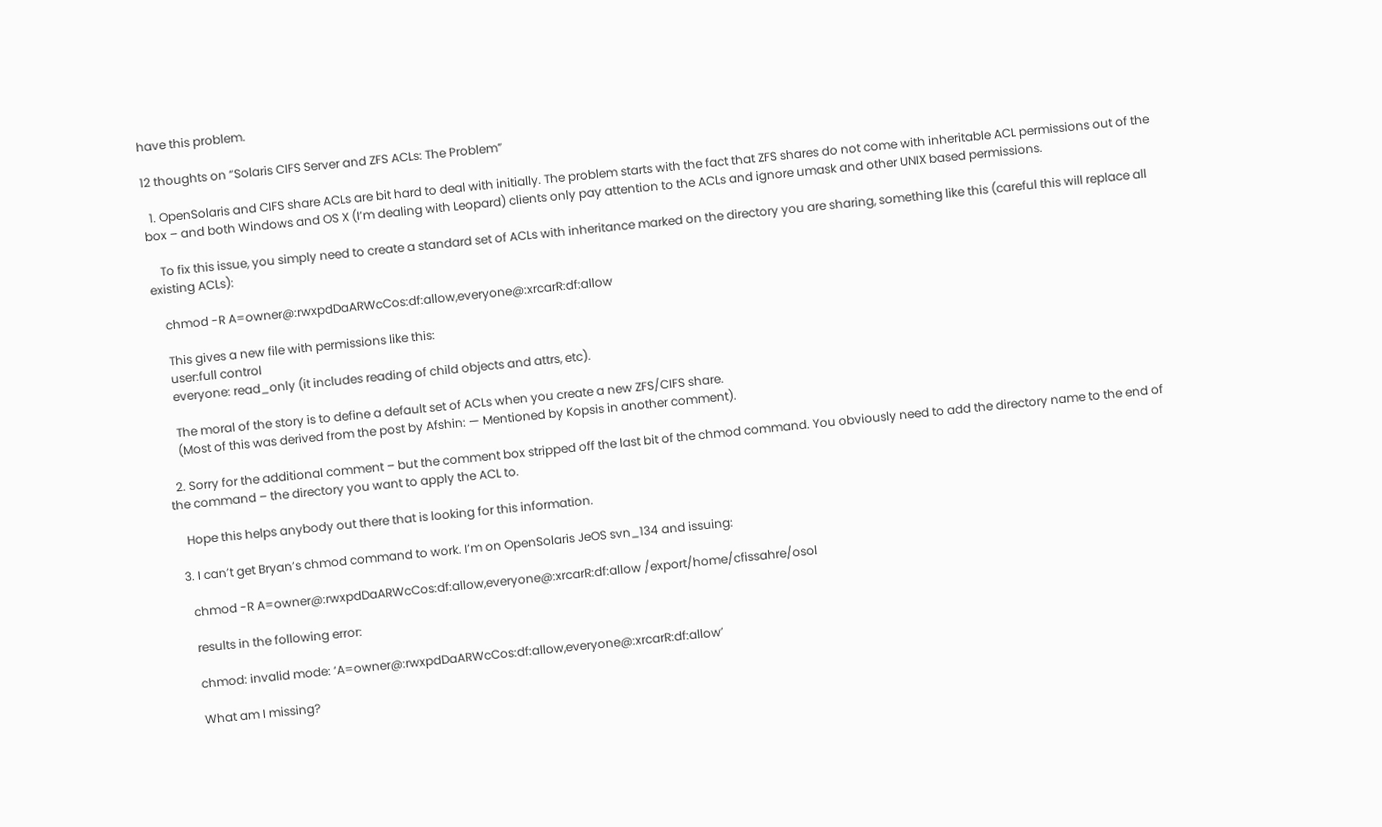have this problem.

12 thoughts on “Solaris CIFS Server and ZFS ACLs: The Problem”

  1. OpenSolaris and CIFS share ACLs are bit hard to deal with initially. The problem starts with the fact that ZFS shares do not come with inheritable ACL permissions out of the box – and both Windows and OS X (I’m dealing with Leopard) clients only pay attention to the ACLs and ignore umask and other UNIX based permissions.

    To fix this issue, you simply need to create a standard set of ACLs with inheritance marked on the directory you are sharing, something like this (careful this will replace all existing ACLs):

    chmod -R A=owner@:rwxpdDaARWcCos:df:allow,everyone@:xrcarR:df:allow

    This gives a new file with permissions like this:
    user:full control
    everyone: read_only (it includes reading of child objects and attrs, etc).

    The moral of the story is to define a default set of ACLs when you create a new ZFS/CIFS share.
    (Most of this was derived from the post by Afshin: — Mentioned by Kopsis in another comment).

  2. Sorry for the additional comment – but the comment box stripped off the last bit of the chmod command. You obviously need to add the directory name to the end of the command – the directory you want to apply the ACL to.

    Hope this helps anybody out there that is looking for this information.

  3. I can’t get Bryan’s chmod command to work. I’m on OpenSolaris JeOS svn_134 and issuing:

    chmod -R A=owner@:rwxpdDaARWcCos:df:allow,everyone@:xrcarR:df:allow /export/home/cfissahre/osol

    results in the following error:

    chmod: invalid mode: ‘A=owner@:rwxpdDaARWcCos:df:allow,everyone@:xrcarR:df:allow’

    What am I missing?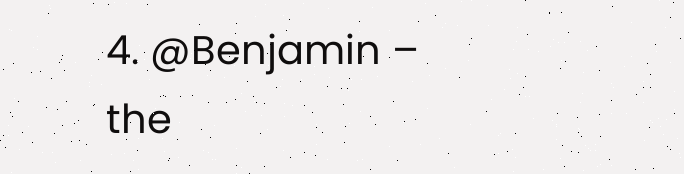4. @Benjamin – the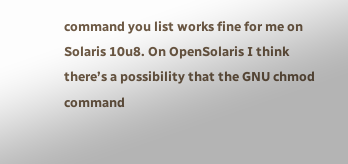command you list works fine for me on Solaris 10u8. On OpenSolaris I think there’s a possibility that the GNU chmod command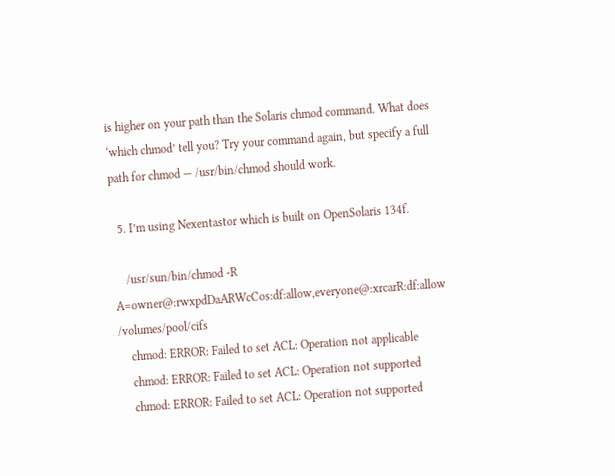is higher on your path than the Solaris chmod command. What does ‘which chmod’ tell you? Try your command again, but specify a full path for chmod — /usr/bin/chmod should work.

  5. I’m using Nexentastor which is built on OpenSolaris 134f.

    /usr/sun/bin/chmod -R A=owner@:rwxpdDaARWcCos:df:allow,everyone@:xrcarR:df:allow /volumes/pool/cifs
    chmod: ERROR: Failed to set ACL: Operation not applicable
    chmod: ERROR: Failed to set ACL: Operation not supported
    chmod: ERROR: Failed to set ACL: Operation not supported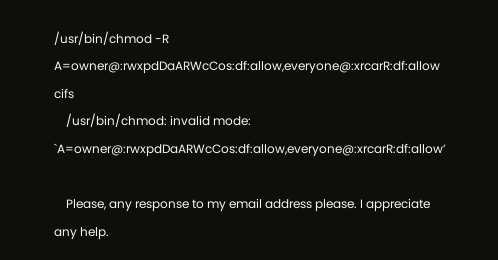/usr/bin/chmod -R A=owner@:rwxpdDaARWcCos:df:allow,everyone@:xrcarR:df:allow cifs
    /usr/bin/chmod: invalid mode: `A=owner@:rwxpdDaARWcCos:df:allow,everyone@:xrcarR:df:allow’

    Please, any response to my email address please. I appreciate any help.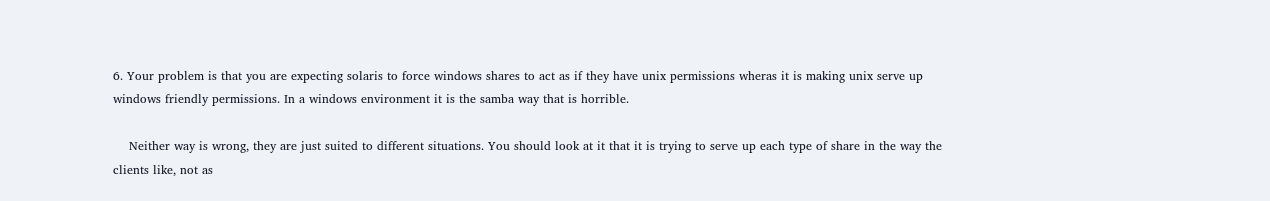6. Your problem is that you are expecting solaris to force windows shares to act as if they have unix permissions wheras it is making unix serve up windows friendly permissions. In a windows environment it is the samba way that is horrible.

    Neither way is wrong, they are just suited to different situations. You should look at it that it is trying to serve up each type of share in the way the clients like, not as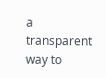a transparent way to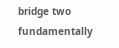bridge two fundamentally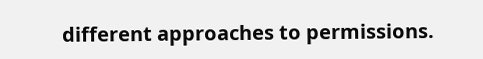different approaches to permissions.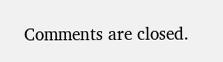Comments are closed.